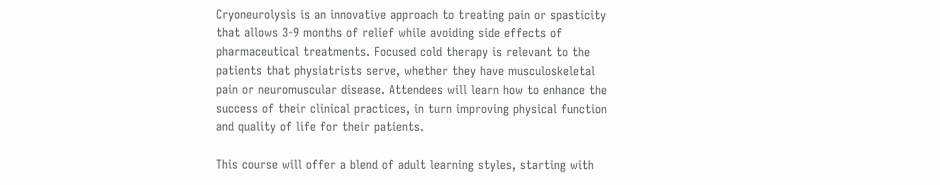Cryoneurolysis is an innovative approach to treating pain or spasticity that allows 3-9 months of relief while avoiding side effects of pharmaceutical treatments. Focused cold therapy is relevant to the patients that physiatrists serve, whether they have musculoskeletal pain or neuromuscular disease. Attendees will learn how to enhance the success of their clinical practices, in turn improving physical function and quality of life for their patients.

This course will offer a blend of adult learning styles, starting with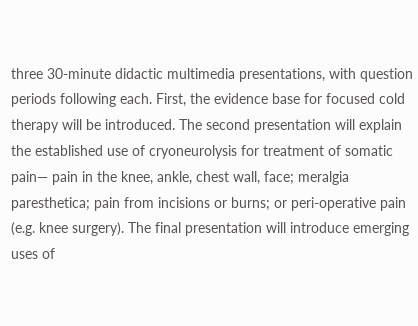three 30-minute didactic multimedia presentations, with question periods following each. First, the evidence base for focused cold therapy will be introduced. The second presentation will explain the established use of cryoneurolysis for treatment of somatic pain— pain in the knee, ankle, chest wall, face; meralgia paresthetica; pain from incisions or burns; or peri-operative pain (e.g. knee surgery). The final presentation will introduce emerging uses of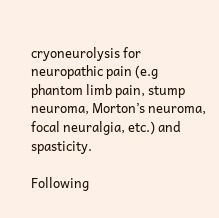cryoneurolysis for neuropathic pain (e.g phantom limb pain, stump neuroma, Morton’s neuroma, focal neuralgia, etc.) and spasticity.

Following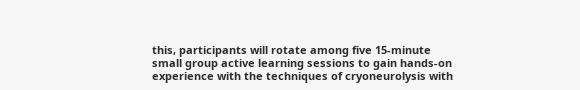this, participants will rotate among five 15-minute small group active learning sessions to gain hands-on experience with the techniques of cryoneurolysis with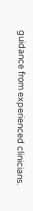guidance from experienced clinicians.